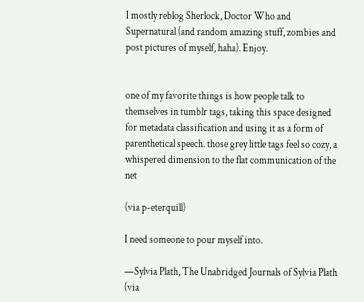I mostly reblog Sherlock, Doctor Who and Supernatural (and random amazing stuff, zombies and post pictures of myself, haha). Enjoy.


one of my favorite things is how people talk to themselves in tumblr tags, taking this space designed for metadata classification and using it as a form of parenthetical speech. those grey little tags feel so cozy, a whispered dimension to the flat communication of the net

(via p-eterquill)

I need someone to pour myself into.

—Sylvia Plath, The Unabridged Journals of Sylvia Plath  (via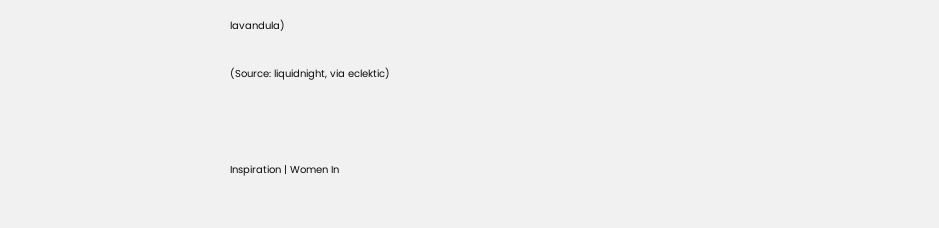lavandula)

(Source: liquidnight, via eclektic)



Inspiration | Women In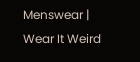Menswear | Wear It Weird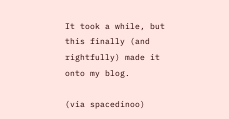It took a while, but this finally (and rightfully) made it onto my blog.

(via spacedinoo)